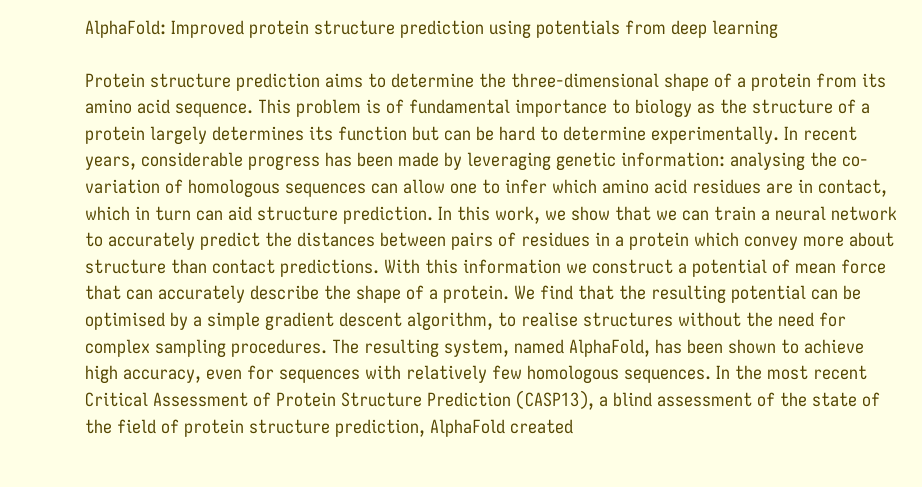AlphaFold: Improved protein structure prediction using potentials from deep learning

Protein structure prediction aims to determine the three-dimensional shape of a protein from its amino acid sequence. This problem is of fundamental importance to biology as the structure of a protein largely determines its function but can be hard to determine experimentally. In recent years, considerable progress has been made by leveraging genetic information: analysing the co-variation of homologous sequences can allow one to infer which amino acid residues are in contact, which in turn can aid structure prediction. In this work, we show that we can train a neural network to accurately predict the distances between pairs of residues in a protein which convey more about structure than contact predictions. With this information we construct a potential of mean force that can accurately describe the shape of a protein. We find that the resulting potential can be optimised by a simple gradient descent algorithm, to realise structures without the need for complex sampling procedures. The resulting system, named AlphaFold, has been shown to achieve high accuracy, even for sequences with relatively few homologous sequences. In the most recent Critical Assessment of Protein Structure Prediction (CASP13), a blind assessment of the state of the field of protein structure prediction, AlphaFold created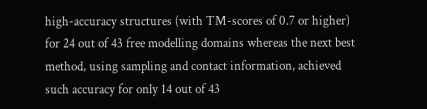high-accuracy structures (with TM-scores of 0.7 or higher) for 24 out of 43 free modelling domains whereas the next best method, using sampling and contact information, achieved such accuracy for only 14 out of 43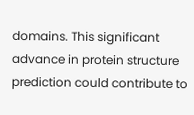domains. This significant advance in protein structure prediction could contribute to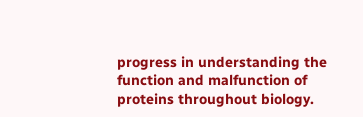progress in understanding the function and malfunction of proteins throughout biology.